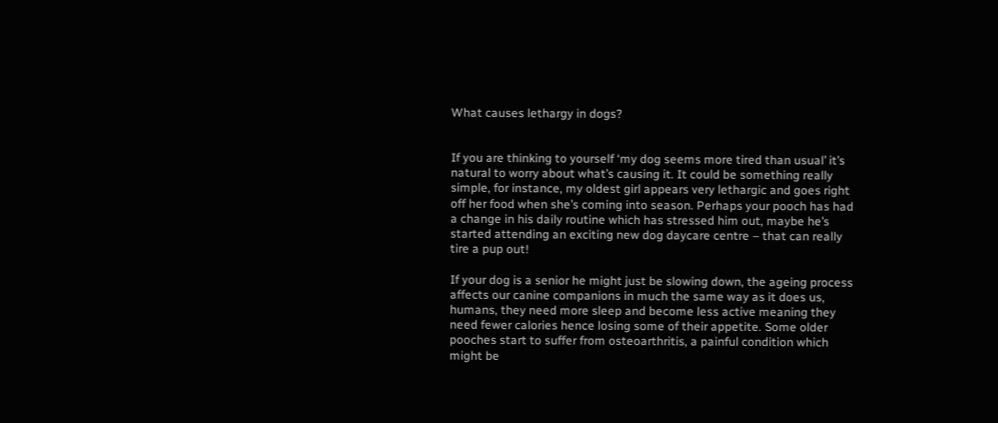What causes lethargy in dogs?


If you are thinking to yourself ‘my dog seems more tired than usual’ it’s natural to worry about what’s causing it. It could be something really simple, for instance, my oldest girl appears very lethargic and goes right off her food when she’s coming into season. Perhaps your pooch has had a change in his daily routine which has stressed him out, maybe he’s started attending an exciting new dog daycare centre – that can really tire a pup out!

If your dog is a senior he might just be slowing down, the ageing process affects our canine companions in much the same way as it does us, humans, they need more sleep and become less active meaning they need fewer calories hence losing some of their appetite. Some older pooches start to suffer from osteoarthritis, a painful condition which might be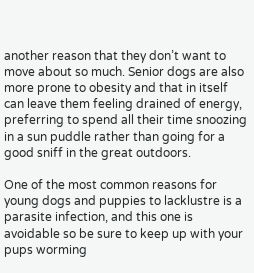another reason that they don’t want to move about so much. Senior dogs are also more prone to obesity and that in itself can leave them feeling drained of energy, preferring to spend all their time snoozing in a sun puddle rather than going for a good sniff in the great outdoors.

One of the most common reasons for young dogs and puppies to lacklustre is a parasite infection, and this one is avoidable so be sure to keep up with your pups worming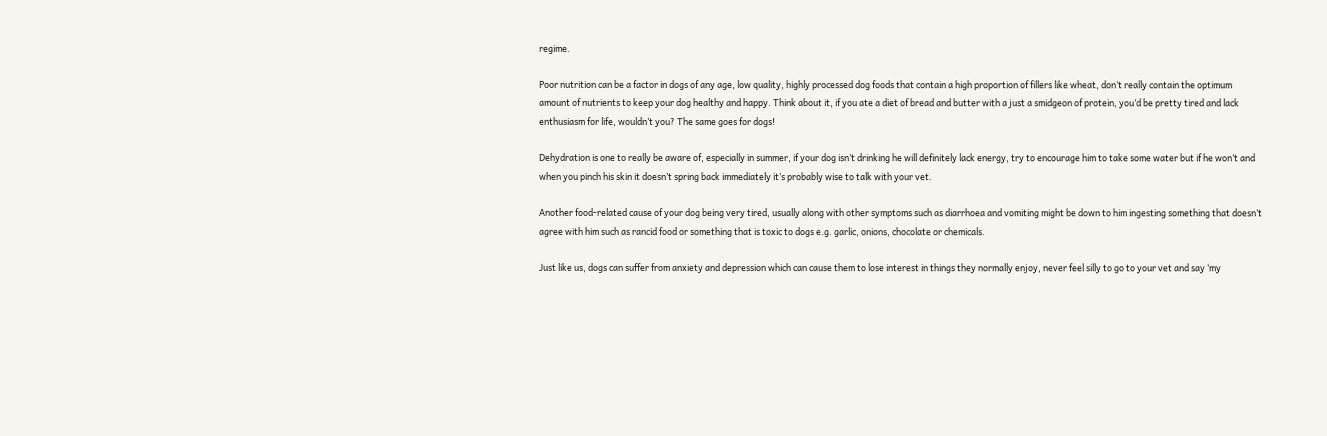regime.

Poor nutrition can be a factor in dogs of any age, low quality, highly processed dog foods that contain a high proportion of fillers like wheat, don’t really contain the optimum amount of nutrients to keep your dog healthy and happy. Think about it, if you ate a diet of bread and butter with a just a smidgeon of protein, you’d be pretty tired and lack enthusiasm for life, wouldn’t you? The same goes for dogs!

Dehydration is one to really be aware of, especially in summer, if your dog isn’t drinking he will definitely lack energy, try to encourage him to take some water but if he won’t and when you pinch his skin it doesn’t spring back immediately it’s probably wise to talk with your vet.

Another food-related cause of your dog being very tired, usually along with other symptoms such as diarrhoea and vomiting might be down to him ingesting something that doesn’t agree with him such as rancid food or something that is toxic to dogs e.g. garlic, onions, chocolate or chemicals.

Just like us, dogs can suffer from anxiety and depression which can cause them to lose interest in things they normally enjoy, never feel silly to go to your vet and say ‘my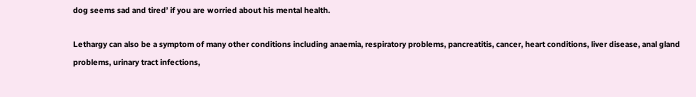dog seems sad and tired’ if you are worried about his mental health.

Lethargy can also be a symptom of many other conditions including anaemia, respiratory problems, pancreatitis, cancer, heart conditions, liver disease, anal gland problems, urinary tract infections,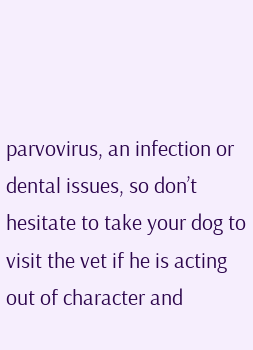parvovirus, an infection or dental issues, so don’t hesitate to take your dog to visit the vet if he is acting out of character and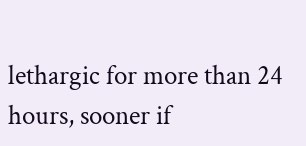lethargic for more than 24 hours, sooner if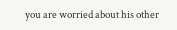you are worried about his other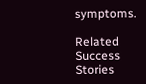symptoms.

Related Success Stories